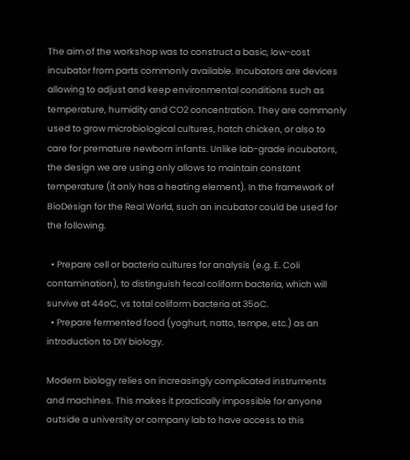The aim of the workshop was to construct a basic, low-cost incubator from parts commonly available. Incubators are devices allowing to adjust and keep environmental conditions such as temperature, humidity and CO2 concentration. They are commonly used to grow microbiological cultures, hatch chicken, or also to care for premature newborn infants. Unlike lab-grade incubators, the design we are using only allows to maintain constant temperature (it only has a heating element). In the framework of BioDesign for the Real World, such an incubator could be used for the following.

  • Prepare cell or bacteria cultures for analysis (e.g. E. Coli contamination), to distinguish fecal coliform bacteria, which will survive at 44oC, vs total coliform bacteria at 35oC.
  • Prepare fermented food (yoghurt, natto, tempe, etc.) as an introduction to DIY biology.

Modern biology relies on increasingly complicated instruments and machines. This makes it practically impossible for anyone outside a university or company lab to have access to this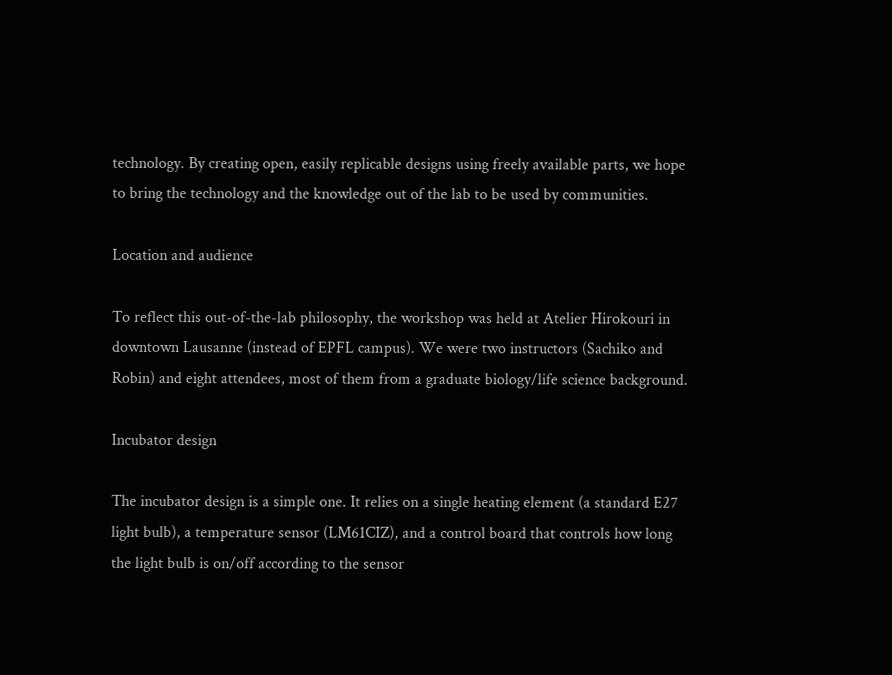technology. By creating open, easily replicable designs using freely available parts, we hope to bring the technology and the knowledge out of the lab to be used by communities.

Location and audience

To reflect this out-of-the-lab philosophy, the workshop was held at Atelier Hirokouri in downtown Lausanne (instead of EPFL campus). We were two instructors (Sachiko and Robin) and eight attendees, most of them from a graduate biology/life science background.

Incubator design

The incubator design is a simple one. It relies on a single heating element (a standard E27 light bulb), a temperature sensor (LM61CIZ), and a control board that controls how long the light bulb is on/off according to the sensor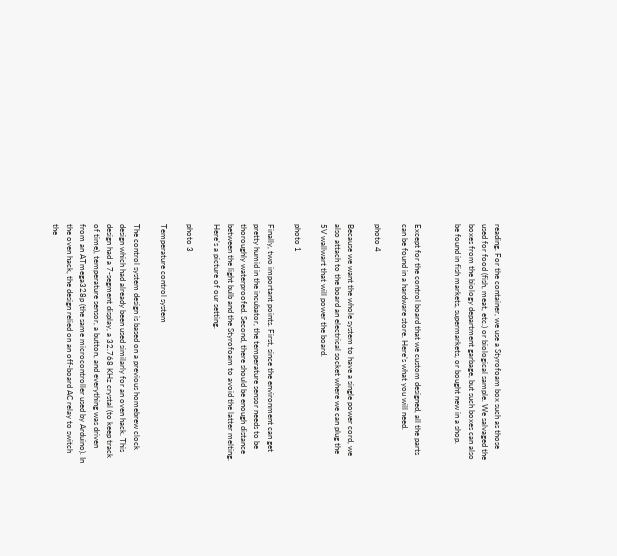reading. For the container, we use a Styrofoam box such as those used for food (fish, meat, etc.) or biological sample. We salvaged the boxes from the biology department garbage, but such boxes can also be found in fish markets, supermarkets, or bought new in a shop.


Except for the control board that we custom designed, all the parts can be found in a hardware store. Here’s what you will need.

photo 4

Because we want the whole system to have a single power cord, we also attach to the board an electrical socket where we can plug the 5V wallwart that will power the board.

photo 1

Finally, two important points. First, since the environment can get pretty humid in the incubator, the temperature sensor needs to be thoroughly waterproofed. Second, there should be enough distance between the light bulb and the Styrofoam to avoid the latter melting. Here’s a picture of our setting.

photo 3

Temperature control system

The control system design is based on a previous homebrew clock design which had already been used similarly for an oven hack. This design had a 7-segment display, a 32.768 KHz crystal (to keep track of time), temperature sensor, a button, and everything was driven from an ATmega328p (the same microcontroller used by Arduino). In the oven hack, the design relied on an off-board AC relay to switch the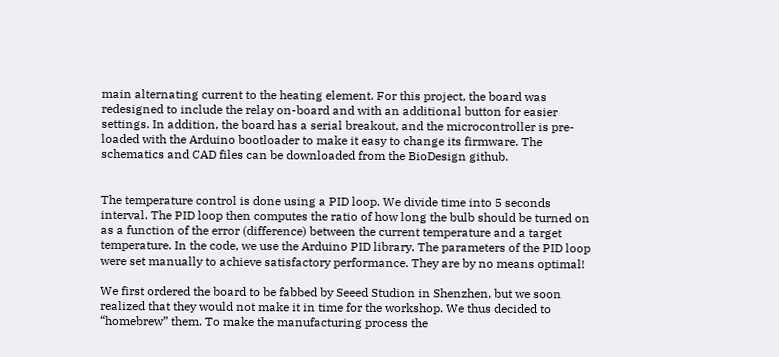main alternating current to the heating element. For this project, the board was redesigned to include the relay on-board and with an additional button for easier settings. In addition, the board has a serial breakout, and the microcontroller is pre-loaded with the Arduino bootloader to make it easy to change its firmware. The schematics and CAD files can be downloaded from the BioDesign github.


The temperature control is done using a PID loop. We divide time into 5 seconds interval. The PID loop then computes the ratio of how long the bulb should be turned on as a function of the error (difference) between the current temperature and a target temperature. In the code, we use the Arduino PID library. The parameters of the PID loop were set manually to achieve satisfactory performance. They are by no means optimal!

We first ordered the board to be fabbed by Seeed Studion in Shenzhen, but we soon realized that they would not make it in time for the workshop. We thus decided to “homebrew” them. To make the manufacturing process the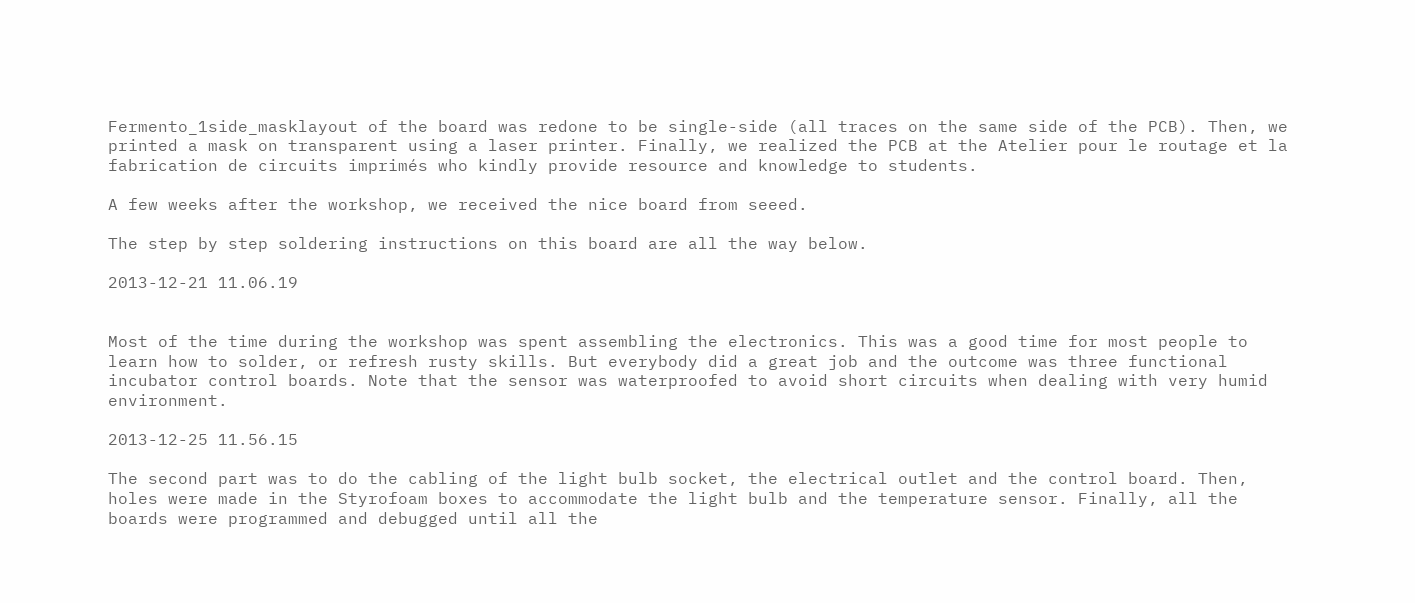Fermento_1side_masklayout of the board was redone to be single-side (all traces on the same side of the PCB). Then, we printed a mask on transparent using a laser printer. Finally, we realized the PCB at the Atelier pour le routage et la fabrication de circuits imprimés who kindly provide resource and knowledge to students.

A few weeks after the workshop, we received the nice board from seeed.

The step by step soldering instructions on this board are all the way below.

2013-12-21 11.06.19


Most of the time during the workshop was spent assembling the electronics. This was a good time for most people to learn how to solder, or refresh rusty skills. But everybody did a great job and the outcome was three functional incubator control boards. Note that the sensor was waterproofed to avoid short circuits when dealing with very humid environment.

2013-12-25 11.56.15

The second part was to do the cabling of the light bulb socket, the electrical outlet and the control board. Then, holes were made in the Styrofoam boxes to accommodate the light bulb and the temperature sensor. Finally, all the boards were programmed and debugged until all the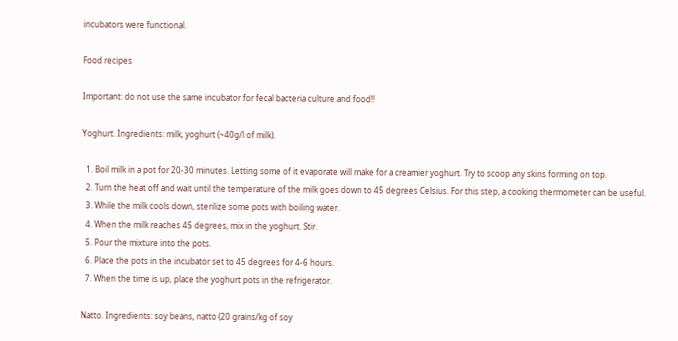incubators were functional.

Food recipes

Important: do not use the same incubator for fecal bacteria culture and food!!

Yoghurt. Ingredients: milk, yoghurt (~40g/l of milk).

  1. Boil milk in a pot for 20-30 minutes. Letting some of it evaporate will make for a creamier yoghurt. Try to scoop any skins forming on top.
  2. Turn the heat off and wait until the temperature of the milk goes down to 45 degrees Celsius. For this step, a cooking thermometer can be useful.
  3. While the milk cools down, sterilize some pots with boiling water.
  4. When the milk reaches 45 degrees, mix in the yoghurt. Stir.
  5. Pour the mixture into the pots.
  6. Place the pots in the incubator set to 45 degrees for 4-6 hours.
  7. When the time is up, place the yoghurt pots in the refrigerator.

Natto. Ingredients: soy beans, natto (20 grains/kg of soy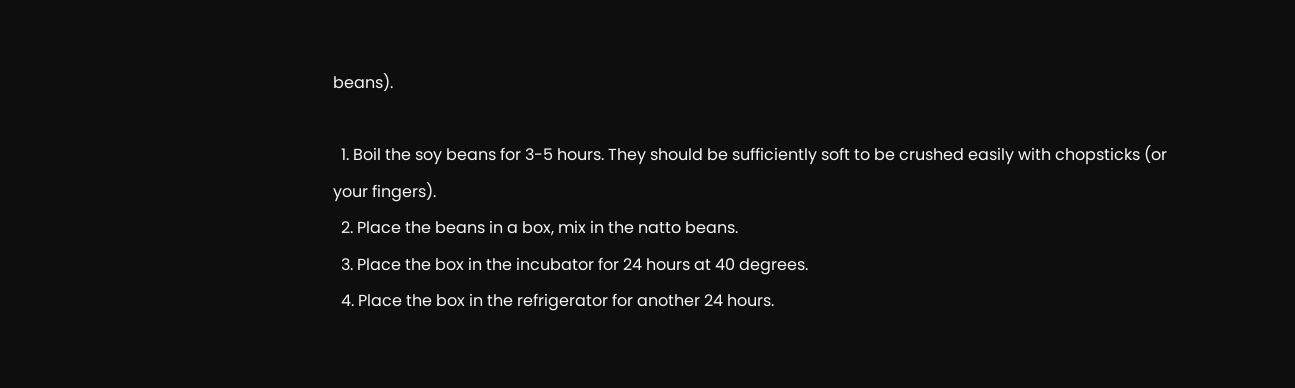beans).

  1. Boil the soy beans for 3-5 hours. They should be sufficiently soft to be crushed easily with chopsticks (or your fingers).
  2. Place the beans in a box, mix in the natto beans.
  3. Place the box in the incubator for 24 hours at 40 degrees.
  4. Place the box in the refrigerator for another 24 hours.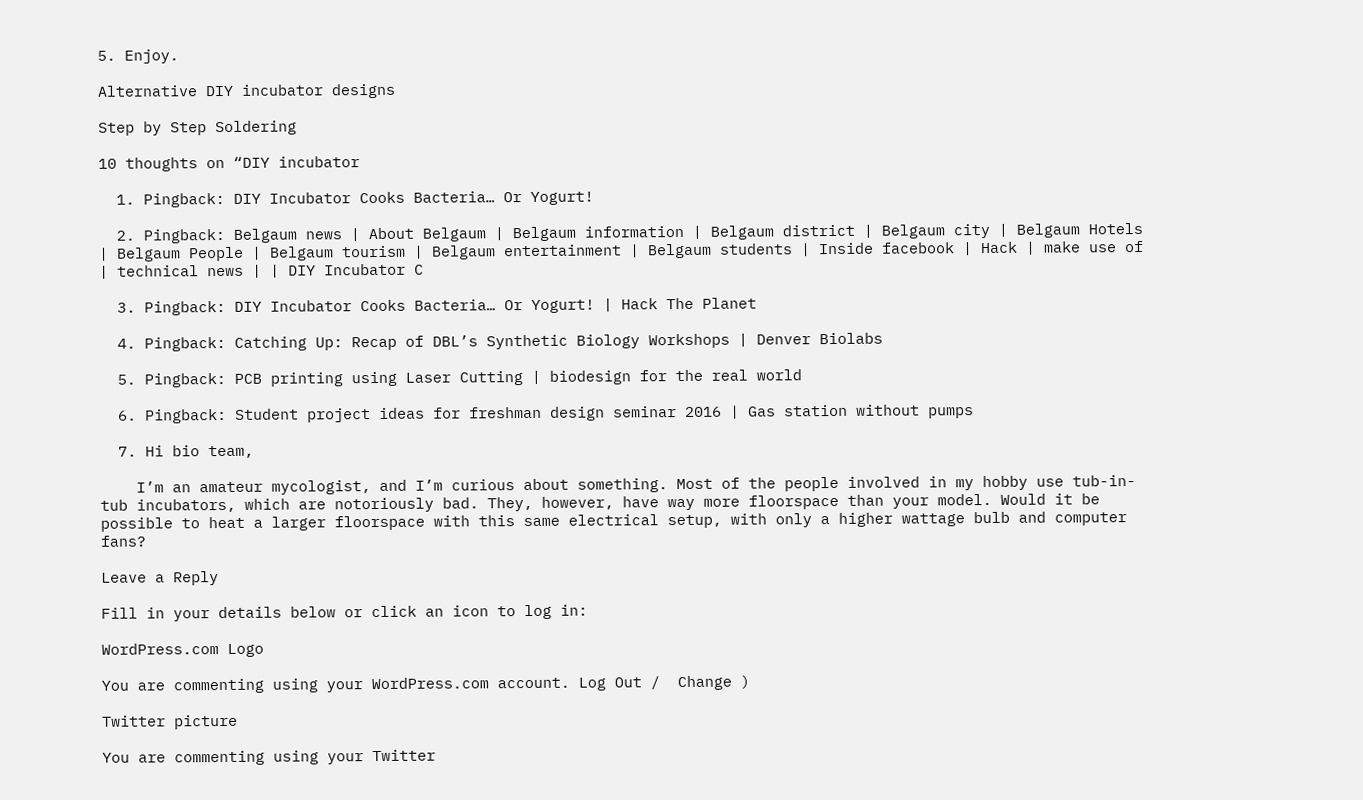5. Enjoy.

Alternative DIY incubator designs

Step by Step Soldering

10 thoughts on “DIY incubator

  1. Pingback: DIY Incubator Cooks Bacteria… Or Yogurt!

  2. Pingback: Belgaum news | About Belgaum | Belgaum information | Belgaum district | Belgaum city | Belgaum Hotels | Belgaum People | Belgaum tourism | Belgaum entertainment | Belgaum students | Inside facebook | Hack | make use of | technical news | | DIY Incubator C

  3. Pingback: DIY Incubator Cooks Bacteria… Or Yogurt! | Hack The Planet

  4. Pingback: Catching Up: Recap of DBL’s Synthetic Biology Workshops | Denver Biolabs

  5. Pingback: PCB printing using Laser Cutting | biodesign for the real world

  6. Pingback: Student project ideas for freshman design seminar 2016 | Gas station without pumps

  7. Hi bio team,

    I’m an amateur mycologist, and I’m curious about something. Most of the people involved in my hobby use tub-in-tub incubators, which are notoriously bad. They, however, have way more floorspace than your model. Would it be possible to heat a larger floorspace with this same electrical setup, with only a higher wattage bulb and computer fans?

Leave a Reply

Fill in your details below or click an icon to log in:

WordPress.com Logo

You are commenting using your WordPress.com account. Log Out /  Change )

Twitter picture

You are commenting using your Twitter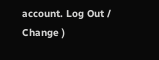account. Log Out /  Change )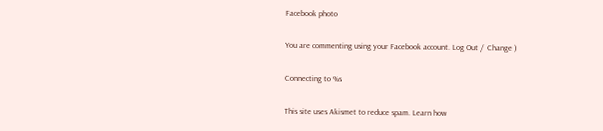Facebook photo

You are commenting using your Facebook account. Log Out /  Change )

Connecting to %s

This site uses Akismet to reduce spam. Learn how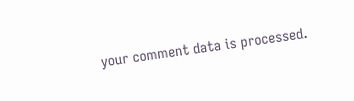your comment data is processed.